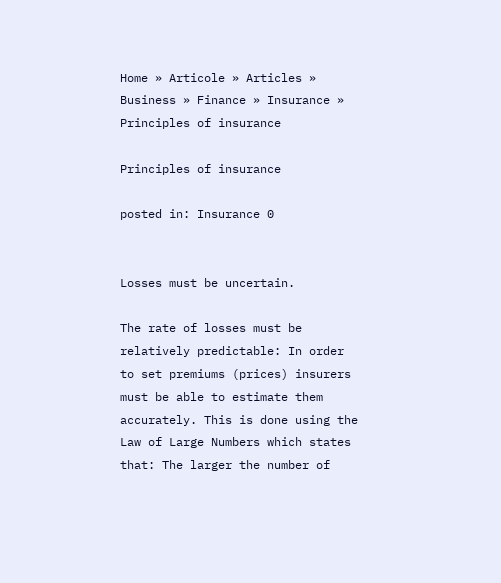Home » Articole » Articles » Business » Finance » Insurance » Principles of insurance

Principles of insurance

posted in: Insurance 0


Losses must be uncertain.

The rate of losses must be relatively predictable: In order to set premiums (prices) insurers must be able to estimate them accurately. This is done using the Law of Large Numbers which states that: The larger the number of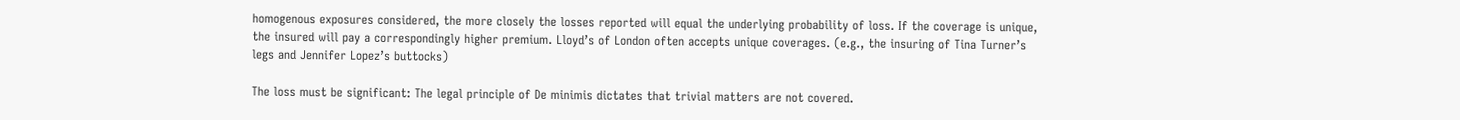homogenous exposures considered, the more closely the losses reported will equal the underlying probability of loss. If the coverage is unique, the insured will pay a correspondingly higher premium. Lloyd’s of London often accepts unique coverages. (e.g., the insuring of Tina Turner’s legs and Jennifer Lopez’s buttocks)

The loss must be significant: The legal principle of De minimis dictates that trivial matters are not covered.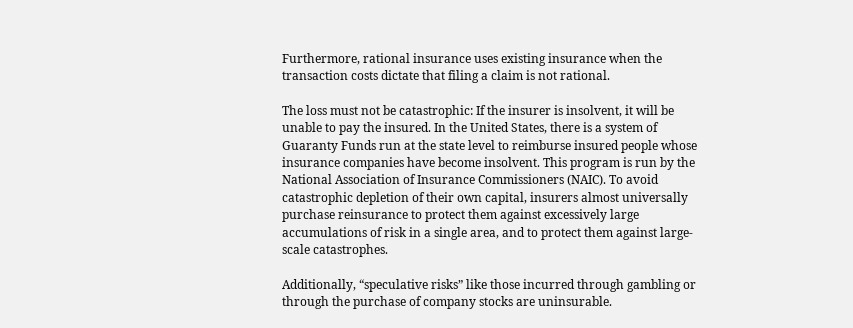Furthermore, rational insurance uses existing insurance when the transaction costs dictate that filing a claim is not rational.

The loss must not be catastrophic: If the insurer is insolvent, it will be unable to pay the insured. In the United States, there is a system of Guaranty Funds run at the state level to reimburse insured people whose insurance companies have become insolvent. This program is run by the National Association of Insurance Commissioners (NAIC). To avoid catastrophic depletion of their own capital, insurers almost universally purchase reinsurance to protect them against excessively large accumulations of risk in a single area, and to protect them against large-scale catastrophes.

Additionally, “speculative risks” like those incurred through gambling or through the purchase of company stocks are uninsurable.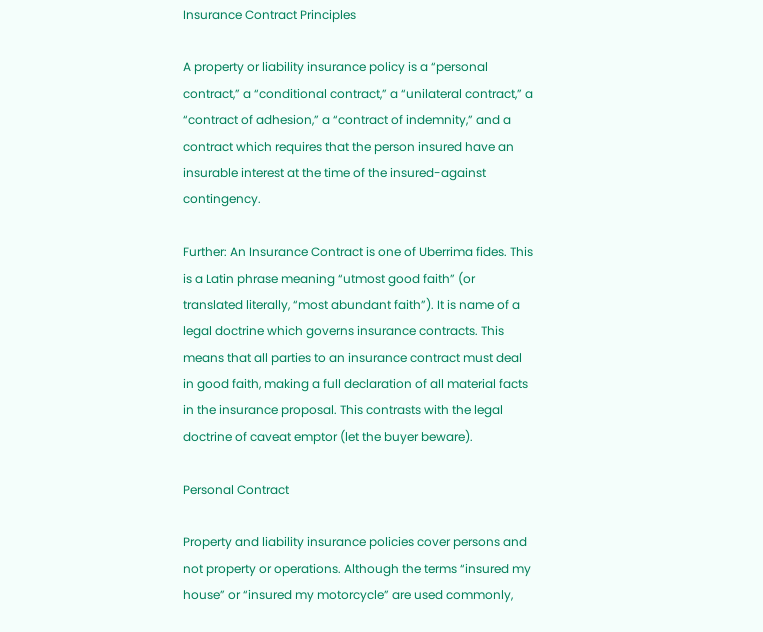Insurance Contract Principles

A property or liability insurance policy is a “personal contract,” a “conditional contract,” a “unilateral contract,” a “contract of adhesion,” a “contract of indemnity,” and a contract which requires that the person insured have an insurable interest at the time of the insured-against contingency.

Further: An Insurance Contract is one of Uberrima fides. This is a Latin phrase meaning “utmost good faith” (or translated literally, “most abundant faith”). It is name of a legal doctrine which governs insurance contracts. This means that all parties to an insurance contract must deal in good faith, making a full declaration of all material facts in the insurance proposal. This contrasts with the legal doctrine of caveat emptor (let the buyer beware).

Personal Contract

Property and liability insurance policies cover persons and not property or operations. Although the terms “insured my house” or “insured my motorcycle” are used commonly,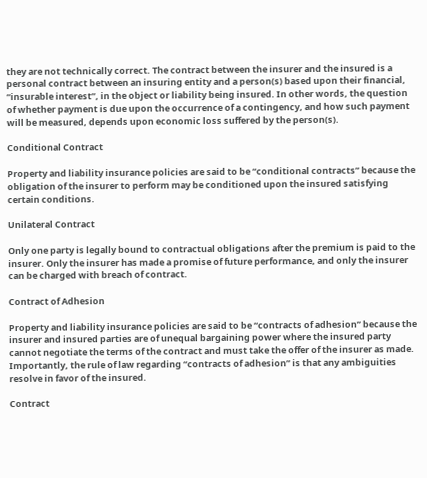they are not technically correct. The contract between the insurer and the insured is a personal contract between an insuring entity and a person(s) based upon their financial, “insurable interest”, in the object or liability being insured. In other words, the question of whether payment is due upon the occurrence of a contingency, and how such payment will be measured, depends upon economic loss suffered by the person(s).

Conditional Contract

Property and liability insurance policies are said to be “conditional contracts” because the obligation of the insurer to perform may be conditioned upon the insured satisfying certain conditions.

Unilateral Contract

Only one party is legally bound to contractual obligations after the premium is paid to the insurer. Only the insurer has made a promise of future performance, and only the insurer can be charged with breach of contract.

Contract of Adhesion

Property and liability insurance policies are said to be “contracts of adhesion” because the insurer and insured parties are of unequal bargaining power where the insured party cannot negotiate the terms of the contract and must take the offer of the insurer as made. Importantly, the rule of law regarding “contracts of adhesion” is that any ambiguities resolve in favor of the insured.

Contract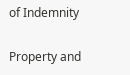of Indemnity

Property and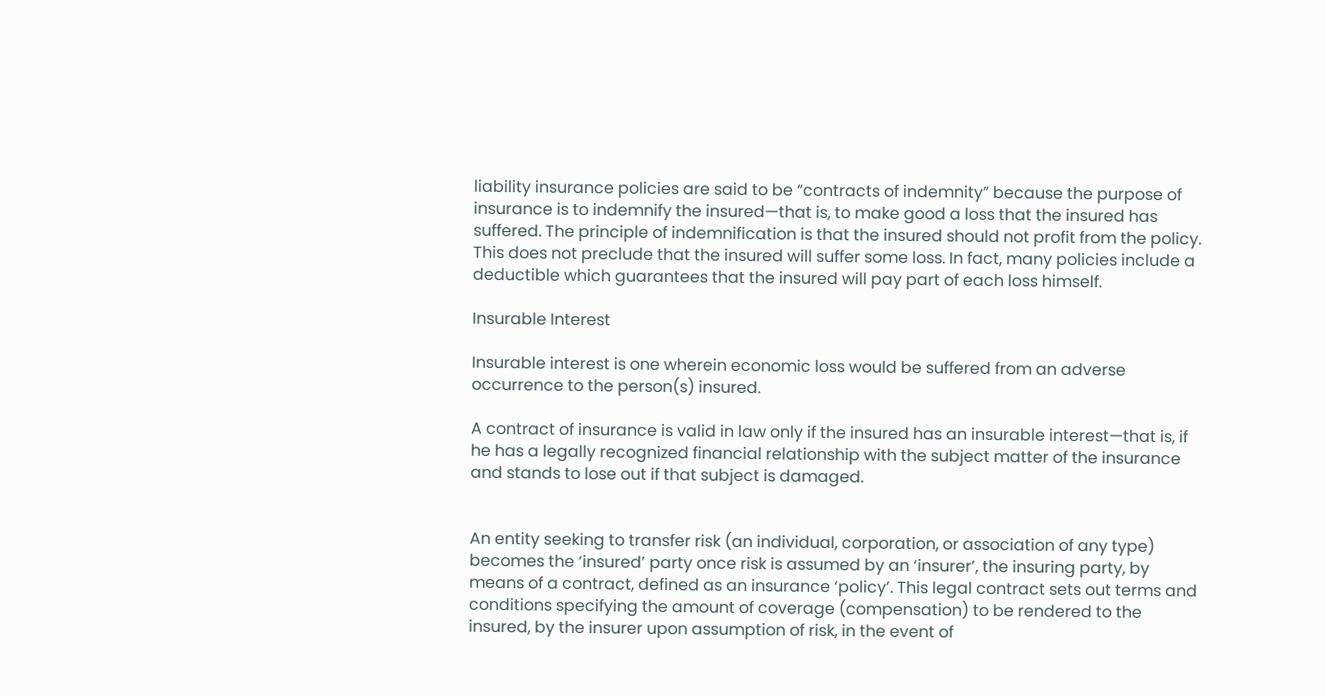liability insurance policies are said to be “contracts of indemnity” because the purpose of insurance is to indemnify the insured—that is, to make good a loss that the insured has suffered. The principle of indemnification is that the insured should not profit from the policy. This does not preclude that the insured will suffer some loss. In fact, many policies include a deductible which guarantees that the insured will pay part of each loss himself.

Insurable Interest

Insurable interest is one wherein economic loss would be suffered from an adverse occurrence to the person(s) insured.

A contract of insurance is valid in law only if the insured has an insurable interest—that is, if he has a legally recognized financial relationship with the subject matter of the insurance and stands to lose out if that subject is damaged.


An entity seeking to transfer risk (an individual, corporation, or association of any type) becomes the ‘insured’ party once risk is assumed by an ‘insurer’, the insuring party, by means of a contract, defined as an insurance ‘policy’. This legal contract sets out terms and conditions specifying the amount of coverage (compensation) to be rendered to the insured, by the insurer upon assumption of risk, in the event of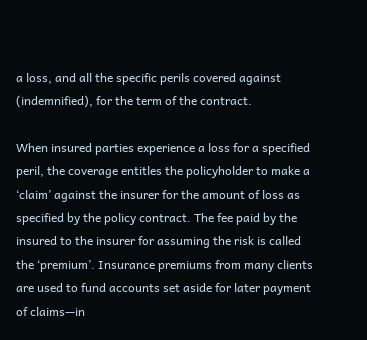a loss, and all the specific perils covered against (indemnified), for the term of the contract.

When insured parties experience a loss for a specified peril, the coverage entitles the policyholder to make a ‘claim’ against the insurer for the amount of loss as specified by the policy contract. The fee paid by the insured to the insurer for assuming the risk is called the ‘premium’. Insurance premiums from many clients are used to fund accounts set aside for later payment of claims—in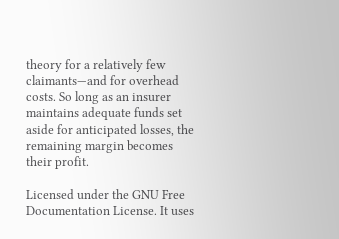theory for a relatively few claimants—and for overhead costs. So long as an insurer maintains adequate funds set aside for anticipated losses, the remaining margin becomes their profit.

Licensed under the GNU Free Documentation License. It uses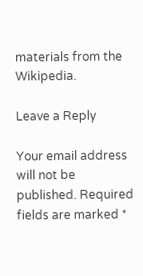materials from the Wikipedia.

Leave a Reply

Your email address will not be published. Required fields are marked *